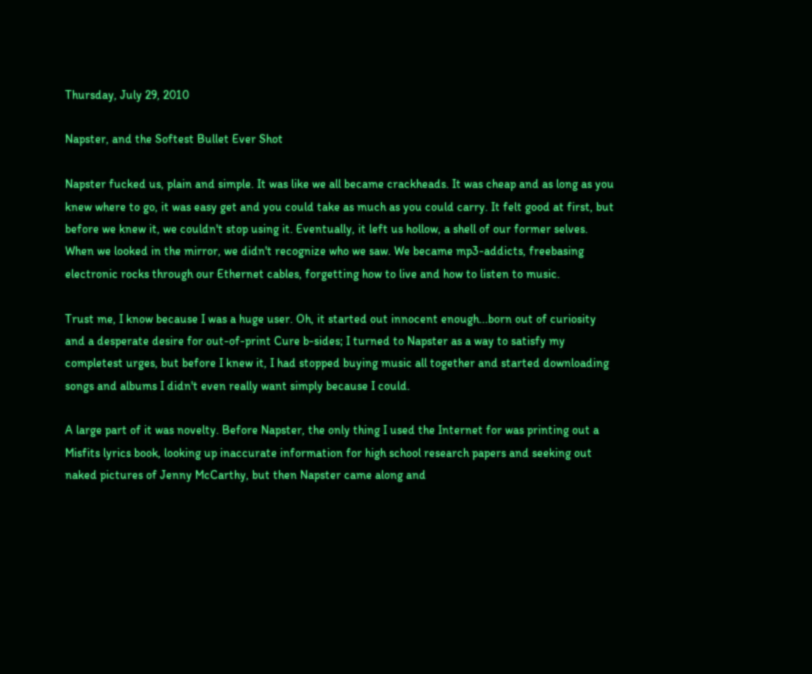Thursday, July 29, 2010

Napster, and the Softest Bullet Ever Shot

Napster fucked us, plain and simple. It was like we all became crackheads. It was cheap and as long as you knew where to go, it was easy get and you could take as much as you could carry. It felt good at first, but before we knew it, we couldn't stop using it. Eventually, it left us hollow, a shell of our former selves. When we looked in the mirror, we didn't recognize who we saw. We became mp3-addicts, freebasing electronic rocks through our Ethernet cables, forgetting how to live and how to listen to music.

Trust me, I know because I was a huge user. Oh, it started out innocent enough...born out of curiosity and a desperate desire for out-of-print Cure b-sides; I turned to Napster as a way to satisfy my completest urges, but before I knew it, I had stopped buying music all together and started downloading songs and albums I didn't even really want simply because I could.

A large part of it was novelty. Before Napster, the only thing I used the Internet for was printing out a Misfits lyrics book, looking up inaccurate information for high school research papers and seeking out naked pictures of Jenny McCarthy, but then Napster came along and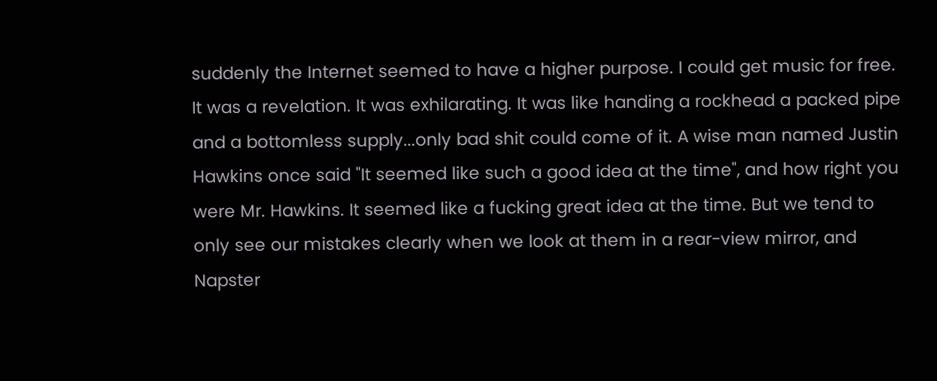suddenly the Internet seemed to have a higher purpose. I could get music for free. It was a revelation. It was exhilarating. It was like handing a rockhead a packed pipe and a bottomless supply...only bad shit could come of it. A wise man named Justin Hawkins once said "It seemed like such a good idea at the time", and how right you were Mr. Hawkins. It seemed like a fucking great idea at the time. But we tend to only see our mistakes clearly when we look at them in a rear-view mirror, and Napster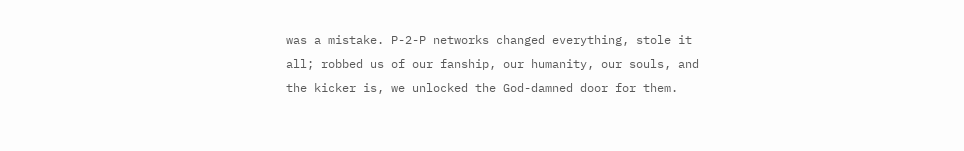was a mistake. P-2-P networks changed everything, stole it all; robbed us of our fanship, our humanity, our souls, and the kicker is, we unlocked the God-damned door for them.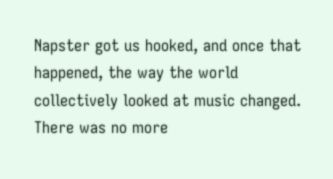Napster got us hooked, and once that happened, the way the world collectively looked at music changed. There was no more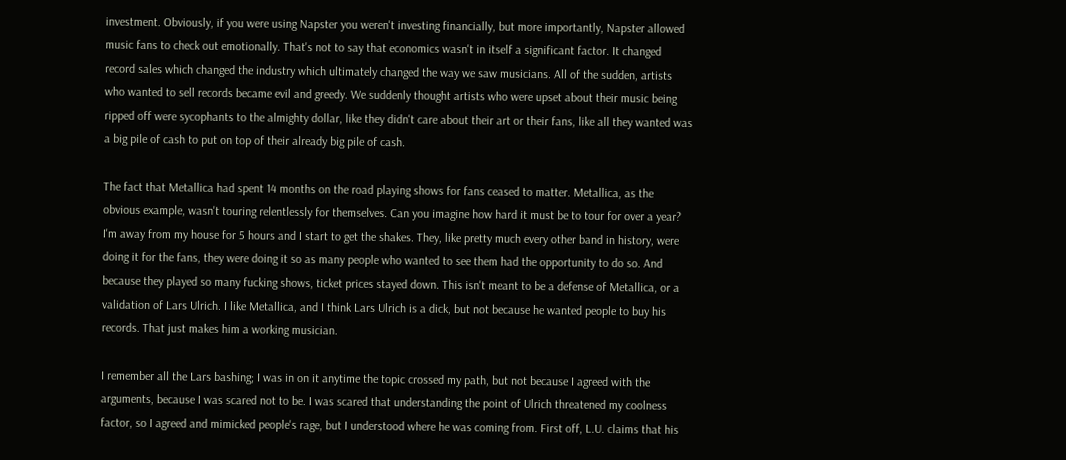investment. Obviously, if you were using Napster you weren't investing financially, but more importantly, Napster allowed music fans to check out emotionally. That's not to say that economics wasn't in itself a significant factor. It changed record sales which changed the industry which ultimately changed the way we saw musicians. All of the sudden, artists who wanted to sell records became evil and greedy. We suddenly thought artists who were upset about their music being ripped off were sycophants to the almighty dollar, like they didn't care about their art or their fans, like all they wanted was a big pile of cash to put on top of their already big pile of cash.

The fact that Metallica had spent 14 months on the road playing shows for fans ceased to matter. Metallica, as the obvious example, wasn't touring relentlessly for themselves. Can you imagine how hard it must be to tour for over a year? I'm away from my house for 5 hours and I start to get the shakes. They, like pretty much every other band in history, were doing it for the fans, they were doing it so as many people who wanted to see them had the opportunity to do so. And because they played so many fucking shows, ticket prices stayed down. This isn't meant to be a defense of Metallica, or a validation of Lars Ulrich. I like Metallica, and I think Lars Ulrich is a dick, but not because he wanted people to buy his records. That just makes him a working musician.

I remember all the Lars bashing; I was in on it anytime the topic crossed my path, but not because I agreed with the arguments, because I was scared not to be. I was scared that understanding the point of Ulrich threatened my coolness factor, so I agreed and mimicked people's rage, but I understood where he was coming from. First off, L.U. claims that his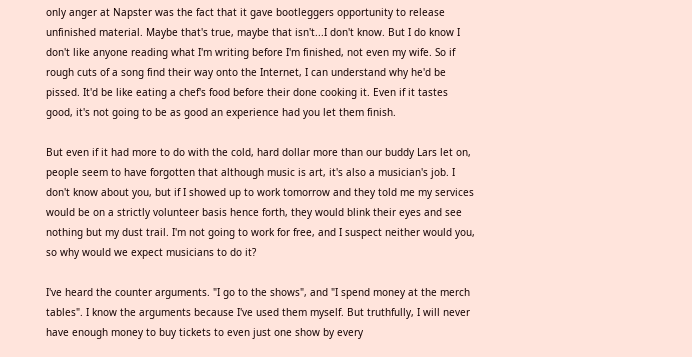only anger at Napster was the fact that it gave bootleggers opportunity to release unfinished material. Maybe that's true, maybe that isn't...I don't know. But I do know I don't like anyone reading what I'm writing before I'm finished, not even my wife. So if rough cuts of a song find their way onto the Internet, I can understand why he'd be pissed. It'd be like eating a chef's food before their done cooking it. Even if it tastes good, it's not going to be as good an experience had you let them finish.

But even if it had more to do with the cold, hard dollar more than our buddy Lars let on, people seem to have forgotten that although music is art, it's also a musician's job. I don't know about you, but if I showed up to work tomorrow and they told me my services would be on a strictly volunteer basis hence forth, they would blink their eyes and see nothing but my dust trail. I'm not going to work for free, and I suspect neither would you, so why would we expect musicians to do it?

I've heard the counter arguments. "I go to the shows", and "I spend money at the merch tables". I know the arguments because I've used them myself. But truthfully, I will never have enough money to buy tickets to even just one show by every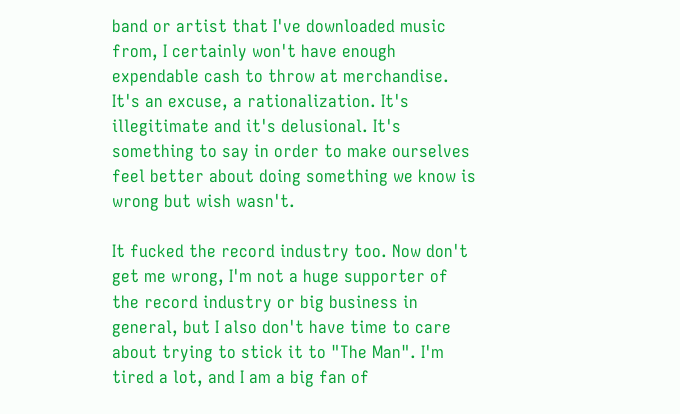band or artist that I've downloaded music from, I certainly won't have enough expendable cash to throw at merchandise. It's an excuse, a rationalization. It's illegitimate and it's delusional. It's something to say in order to make ourselves feel better about doing something we know is wrong but wish wasn't.

It fucked the record industry too. Now don't get me wrong, I'm not a huge supporter of the record industry or big business in general, but I also don't have time to care about trying to stick it to "The Man". I'm tired a lot, and I am a big fan of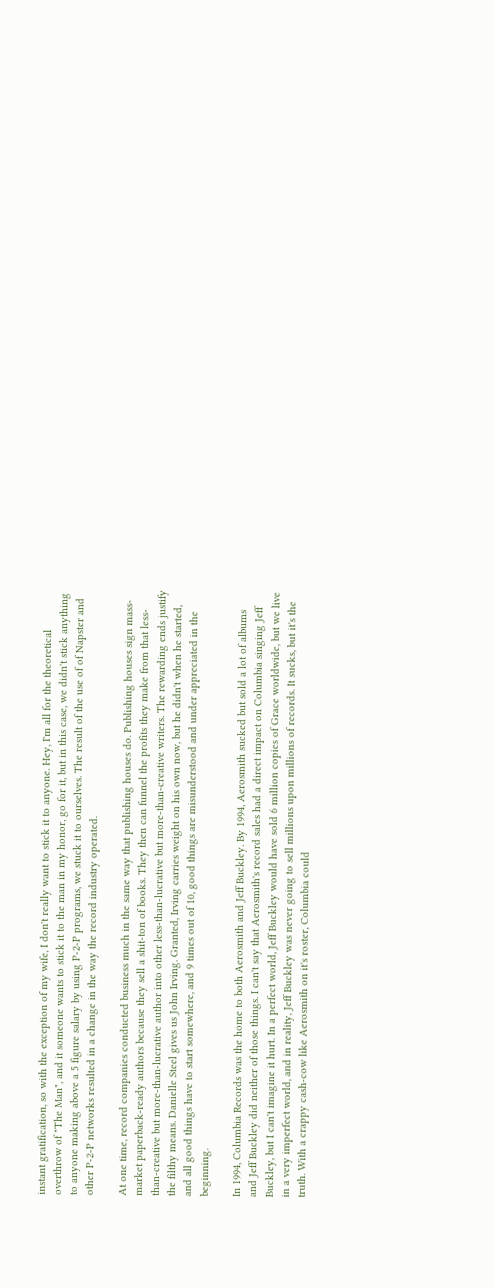instant gratification, so with the exception of my wife, I don't really want to stick it to anyone. Hey, I'm all for the theoretical overthrow of "The Man", and it someone wants to stick it to the man in my honor, go for it, but in this case, we didn't stick anything to anyone making above a 5 figure salary by using P-2-P programs, we stuck it to ourselves. The result of the use of of Napster and other P-2-P networks resulted in a change in the way the record industry operated.

At one time, record companies conducted business much in the same way that publishing houses do. Publishing houses sign mass-market paperback-ready authors because they sell a shit-ton of books. They then can funnel the profits they make from that less-than-creative but more-than-lucrative author into other less-than-lucrative but more-than-creative writers. The rewarding ends justify the filthy means. Danielle Steel gives us John Irving. Granted, Irving carries weight on his own now, but he didn't when he started, and all good things have to start somewhere, and 9 times out of 10, good things are misunderstood and under appreciated in the beginning.

In 1994, Columbia Records was the home to both Aerosmith and Jeff Buckley. By 1994, Aerosmith sucked but sold a lot of albums and Jeff Buckley did neither of those things. I can't say that Aerosmith's record sales had a direct impact on Columbia singing Jeff Buckley, but I can't imagine it hurt. In a perfect world, Jeff Buckley would have sold 6 million copies of Grace worldwide, but we live in a very imperfect world, and in reality, Jeff Buckley was never going to sell millions upon millions of records. It sucks, but it's the truth. With a crappy cash-cow like Aerosmith on it's roster, Columbia could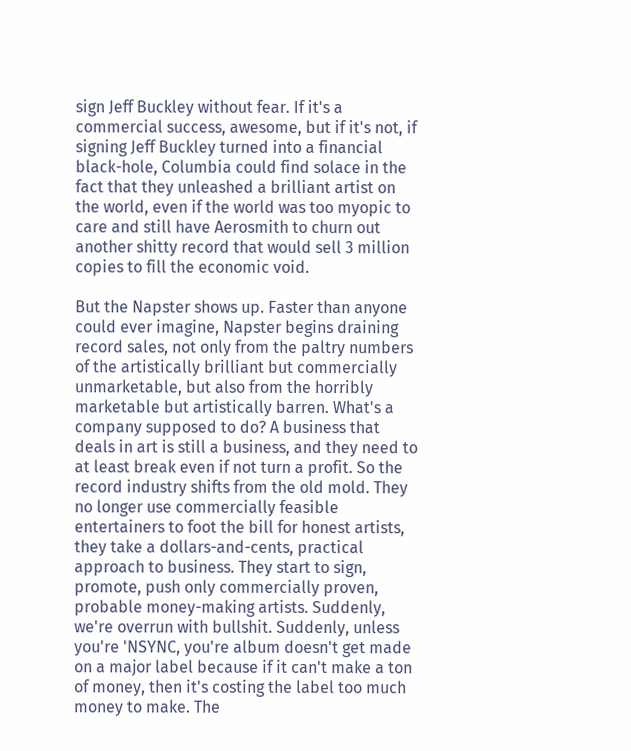sign Jeff Buckley without fear. If it's a commercial success, awesome, but if it's not, if signing Jeff Buckley turned into a financial black-hole, Columbia could find solace in the fact that they unleashed a brilliant artist on the world, even if the world was too myopic to care and still have Aerosmith to churn out another shitty record that would sell 3 million copies to fill the economic void.

But the Napster shows up. Faster than anyone could ever imagine, Napster begins draining record sales, not only from the paltry numbers of the artistically brilliant but commercially unmarketable, but also from the horribly marketable but artistically barren. What's a company supposed to do? A business that deals in art is still a business, and they need to at least break even if not turn a profit. So the record industry shifts from the old mold. They no longer use commercially feasible entertainers to foot the bill for honest artists, they take a dollars-and-cents, practical approach to business. They start to sign, promote, push only commercially proven, probable money-making artists. Suddenly, we're overrun with bullshit. Suddenly, unless you're 'NSYNC, you're album doesn't get made on a major label because if it can't make a ton of money, then it's costing the label too much money to make. The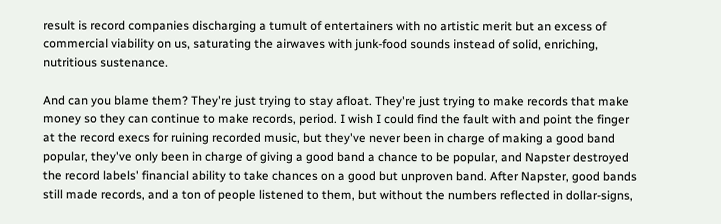result is record companies discharging a tumult of entertainers with no artistic merit but an excess of commercial viability on us, saturating the airwaves with junk-food sounds instead of solid, enriching, nutritious sustenance.

And can you blame them? They're just trying to stay afloat. They're just trying to make records that make money so they can continue to make records, period. I wish I could find the fault with and point the finger at the record execs for ruining recorded music, but they've never been in charge of making a good band popular, they've only been in charge of giving a good band a chance to be popular, and Napster destroyed the record labels' financial ability to take chances on a good but unproven band. After Napster, good bands still made records, and a ton of people listened to them, but without the numbers reflected in dollar-signs,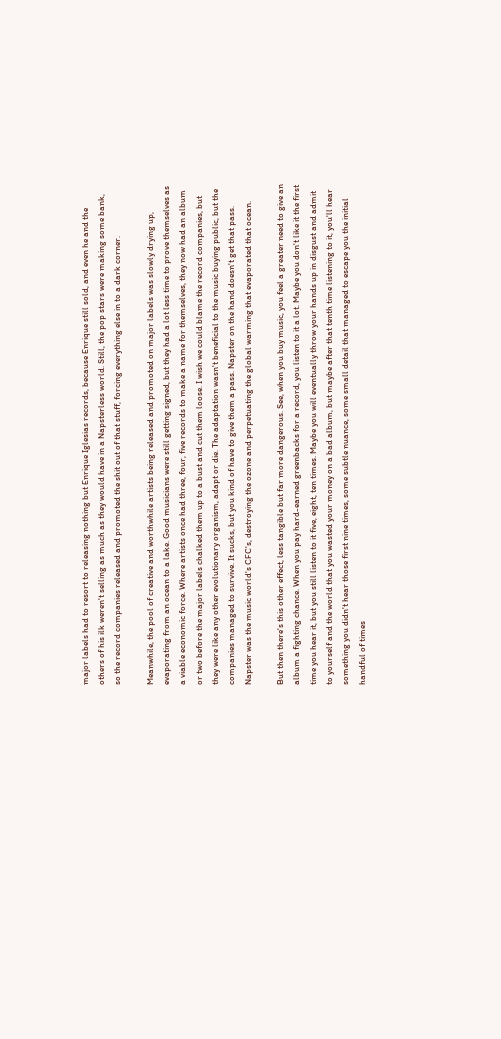major labels had to resort to releasing nothing but Enrique Iglesias records, because Enrique still sold, and even he and the others of his ilk weren't selling as much as they would have in a Napsterless world. Still, the pop stars were making some bank, so the record companies released and promoted the shit out of that stuff, forcing everything else in to a dark corner.

Meanwhile, the pool of creative and worthwhile artists being released and promoted on major labels was slowly drying up, evaporating from an ocean to a lake. Good musicians were still getting signed, but they had a lot less time to prove themselves as a viable economic force. Where artists once had three, four, five records to make a name for themselves, they now had an album or two before the major labels chalked them up to a bust and cut them loose. I wish we could blame the record companies, but they were like any other evolutionary organism, adapt or die. The adaptation wasn't beneficial to the music buying public, but the companies managed to survive. It sucks, but you kind of have to give them a pass. Napster on the hand doesn't get that pass. Napster was the music world's CFC's, destroying the ozone and perpetuating the global warming that evaporated that ocean.

But then there's this other effect, less tangible but far more dangerous. See, when you buy music, you feel a greater need to give an album a fighting chance. When you pay hard-earned greenbacks for a record, you listen to it a lot. Maybe you don't like it the first time you hear it, but you still listen to it five, eight, ten times. Maybe you will eventually throw your hands up in disgust and admit to yourself and the world that you wasted your money on a bad album, but maybe after that tenth time listening to it, you'll hear something you didn't hear those first nine times, some subtle nuance, some small detail that managed to escape you the initial handful of times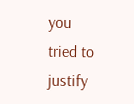you tried to justify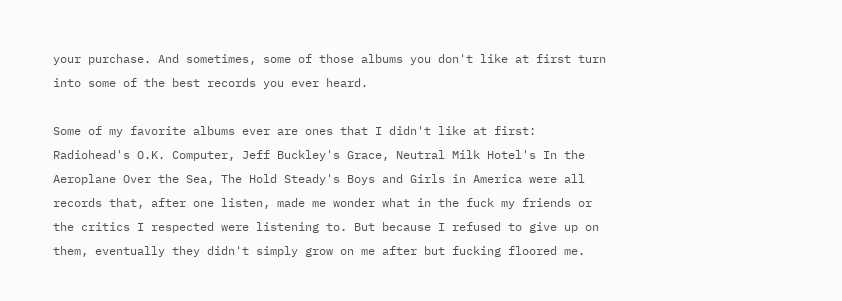your purchase. And sometimes, some of those albums you don't like at first turn into some of the best records you ever heard.

Some of my favorite albums ever are ones that I didn't like at first: Radiohead's O.K. Computer, Jeff Buckley's Grace, Neutral Milk Hotel's In the Aeroplane Over the Sea, The Hold Steady's Boys and Girls in America were all records that, after one listen, made me wonder what in the fuck my friends or the critics I respected were listening to. But because I refused to give up on them, eventually they didn't simply grow on me after but fucking floored me.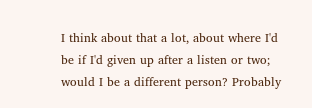I think about that a lot, about where I'd be if I'd given up after a listen or two; would I be a different person? Probably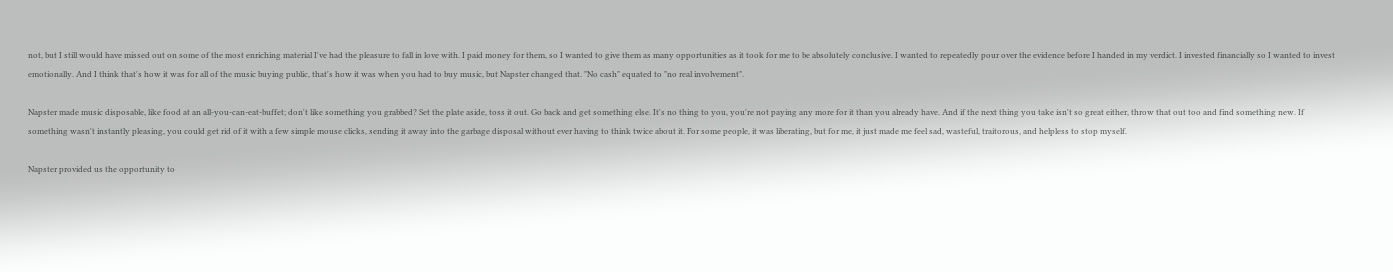not, but I still would have missed out on some of the most enriching material I've had the pleasure to fall in love with. I paid money for them, so I wanted to give them as many opportunities as it took for me to be absolutely conclusive. I wanted to repeatedly pour over the evidence before I handed in my verdict. I invested financially so I wanted to invest emotionally. And I think that's how it was for all of the music buying public, that's how it was when you had to buy music, but Napster changed that. "No cash" equated to "no real involvement".

Napster made music disposable, like food at an all-you-can-eat-buffet; don't like something you grabbed? Set the plate aside, toss it out. Go back and get something else. It's no thing to you, you're not paying any more for it than you already have. And if the next thing you take isn't so great either, throw that out too and find something new. If something wasn't instantly pleasing, you could get rid of it with a few simple mouse clicks, sending it away into the garbage disposal without ever having to think twice about it. For some people, it was liberating, but for me, it just made me feel sad, wasteful, traitorous, and helpless to stop myself.

Napster provided us the opportunity to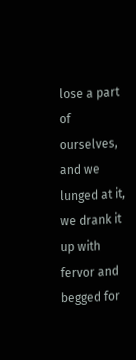lose a part of ourselves, and we lunged at it, we drank it up with fervor and begged for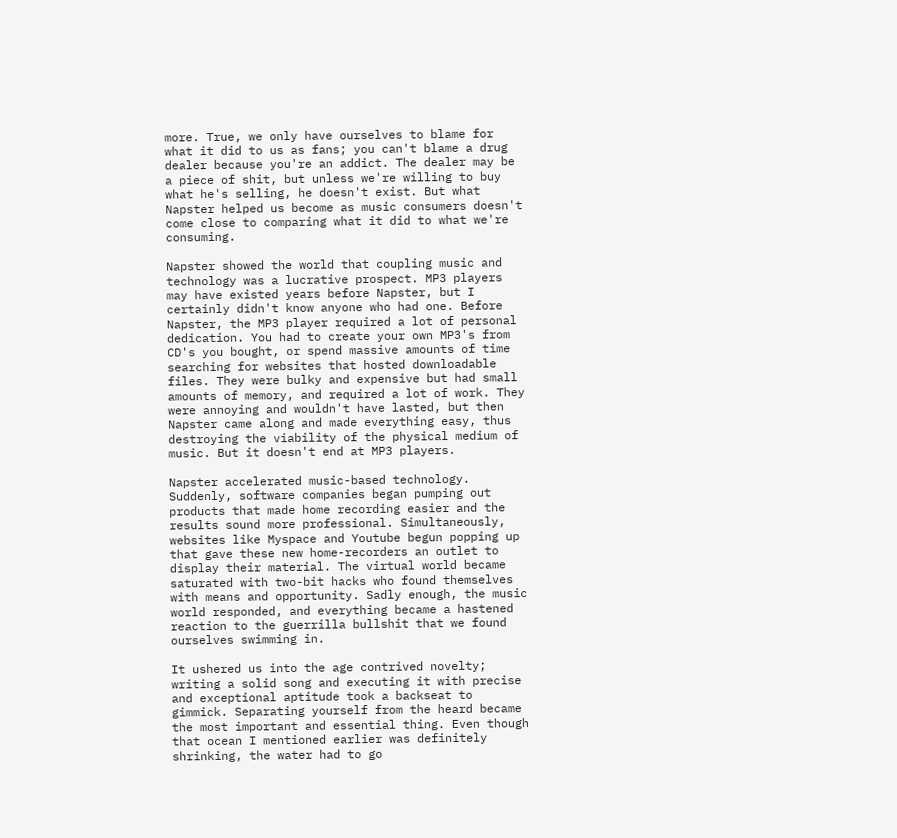more. True, we only have ourselves to blame for what it did to us as fans; you can't blame a drug dealer because you're an addict. The dealer may be a piece of shit, but unless we're willing to buy what he's selling, he doesn't exist. But what Napster helped us become as music consumers doesn't come close to comparing what it did to what we're consuming.

Napster showed the world that coupling music and technology was a lucrative prospect. MP3 players may have existed years before Napster, but I certainly didn't know anyone who had one. Before Napster, the MP3 player required a lot of personal dedication. You had to create your own MP3's from CD's you bought, or spend massive amounts of time searching for websites that hosted downloadable files. They were bulky and expensive but had small amounts of memory, and required a lot of work. They were annoying and wouldn't have lasted, but then Napster came along and made everything easy, thus destroying the viability of the physical medium of music. But it doesn't end at MP3 players.

Napster accelerated music-based technology. Suddenly, software companies began pumping out products that made home recording easier and the results sound more professional. Simultaneously, websites like Myspace and Youtube begun popping up that gave these new home-recorders an outlet to display their material. The virtual world became saturated with two-bit hacks who found themselves with means and opportunity. Sadly enough, the music world responded, and everything became a hastened reaction to the guerrilla bullshit that we found ourselves swimming in.

It ushered us into the age contrived novelty; writing a solid song and executing it with precise and exceptional aptitude took a backseat to gimmick. Separating yourself from the heard became the most important and essential thing. Even though that ocean I mentioned earlier was definitely shrinking, the water had to go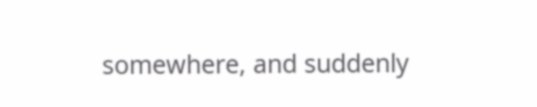somewhere, and suddenly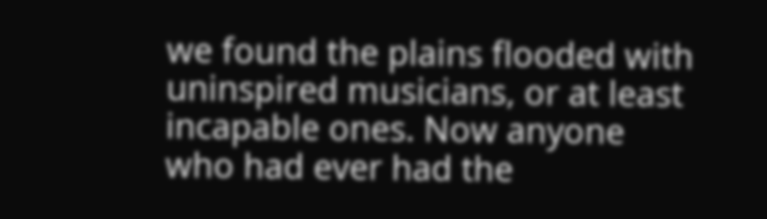we found the plains flooded with uninspired musicians, or at least incapable ones. Now anyone who had ever had the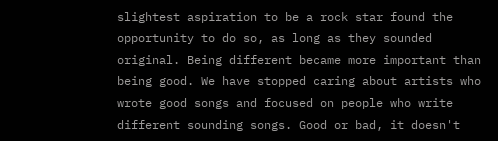slightest aspiration to be a rock star found the opportunity to do so, as long as they sounded original. Being different became more important than being good. We have stopped caring about artists who wrote good songs and focused on people who write different sounding songs. Good or bad, it doesn't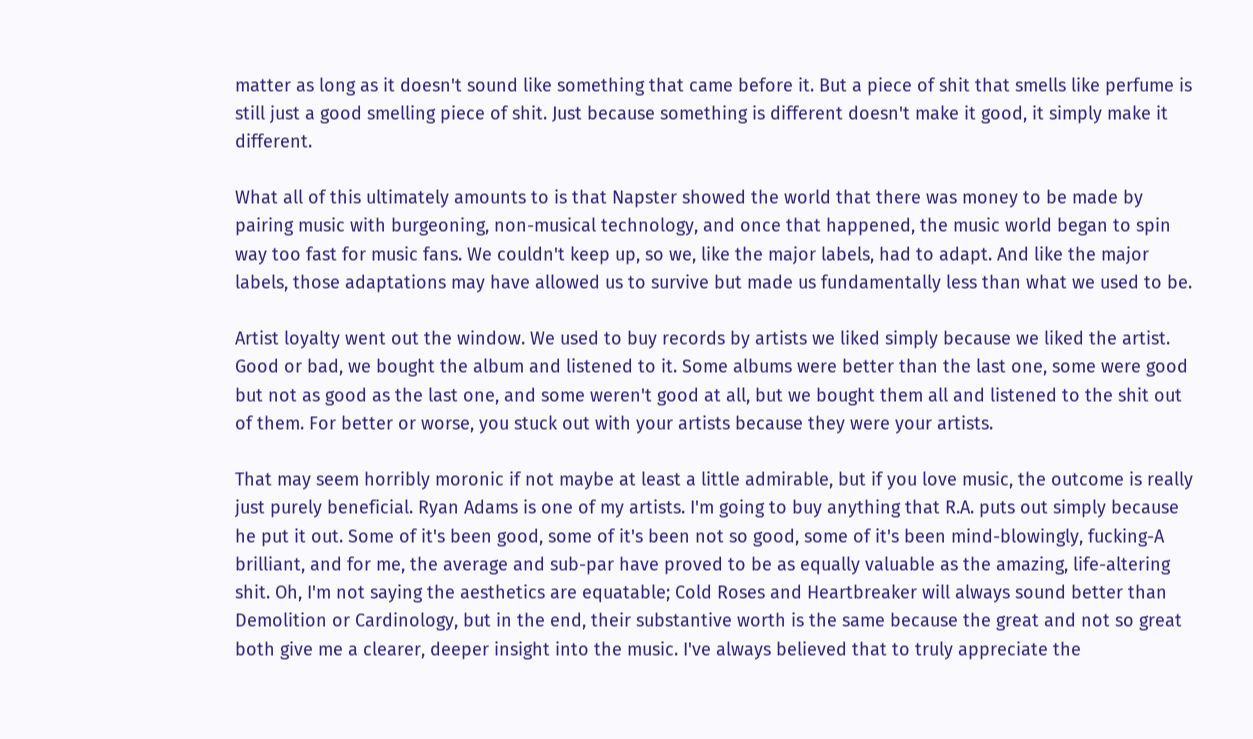matter as long as it doesn't sound like something that came before it. But a piece of shit that smells like perfume is still just a good smelling piece of shit. Just because something is different doesn't make it good, it simply make it different.

What all of this ultimately amounts to is that Napster showed the world that there was money to be made by pairing music with burgeoning, non-musical technology, and once that happened, the music world began to spin way too fast for music fans. We couldn't keep up, so we, like the major labels, had to adapt. And like the major labels, those adaptations may have allowed us to survive but made us fundamentally less than what we used to be.

Artist loyalty went out the window. We used to buy records by artists we liked simply because we liked the artist. Good or bad, we bought the album and listened to it. Some albums were better than the last one, some were good but not as good as the last one, and some weren't good at all, but we bought them all and listened to the shit out of them. For better or worse, you stuck out with your artists because they were your artists.

That may seem horribly moronic if not maybe at least a little admirable, but if you love music, the outcome is really just purely beneficial. Ryan Adams is one of my artists. I'm going to buy anything that R.A. puts out simply because he put it out. Some of it's been good, some of it's been not so good, some of it's been mind-blowingly, fucking-A brilliant, and for me, the average and sub-par have proved to be as equally valuable as the amazing, life-altering shit. Oh, I'm not saying the aesthetics are equatable; Cold Roses and Heartbreaker will always sound better than Demolition or Cardinology, but in the end, their substantive worth is the same because the great and not so great both give me a clearer, deeper insight into the music. I've always believed that to truly appreciate the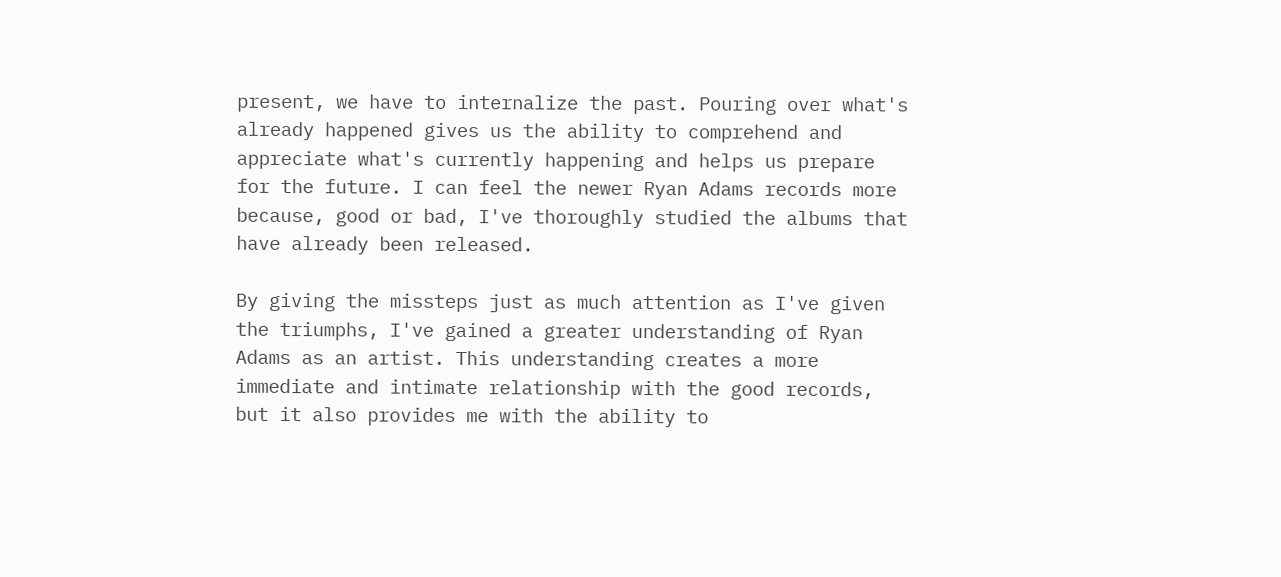present, we have to internalize the past. Pouring over what's already happened gives us the ability to comprehend and appreciate what's currently happening and helps us prepare for the future. I can feel the newer Ryan Adams records more because, good or bad, I've thoroughly studied the albums that have already been released.

By giving the missteps just as much attention as I've given the triumphs, I've gained a greater understanding of Ryan Adams as an artist. This understanding creates a more immediate and intimate relationship with the good records, but it also provides me with the ability to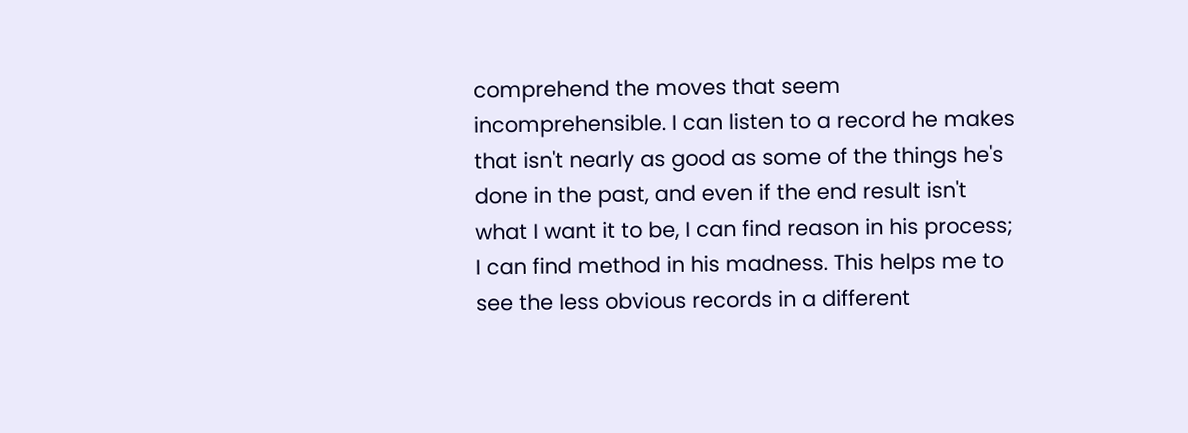comprehend the moves that seem incomprehensible. I can listen to a record he makes that isn't nearly as good as some of the things he's done in the past, and even if the end result isn't what I want it to be, I can find reason in his process; I can find method in his madness. This helps me to see the less obvious records in a different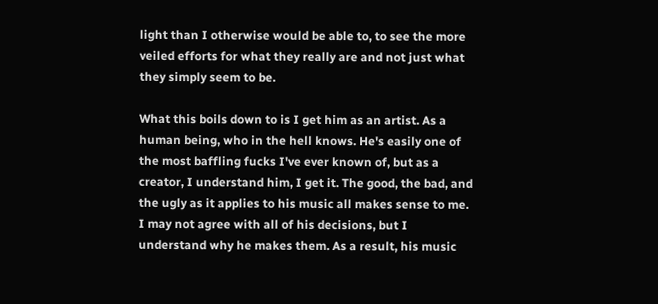light than I otherwise would be able to, to see the more veiled efforts for what they really are and not just what they simply seem to be.

What this boils down to is I get him as an artist. As a human being, who in the hell knows. He's easily one of the most baffling fucks I've ever known of, but as a creator, I understand him, I get it. The good, the bad, and the ugly as it applies to his music all makes sense to me. I may not agree with all of his decisions, but I understand why he makes them. As a result, his music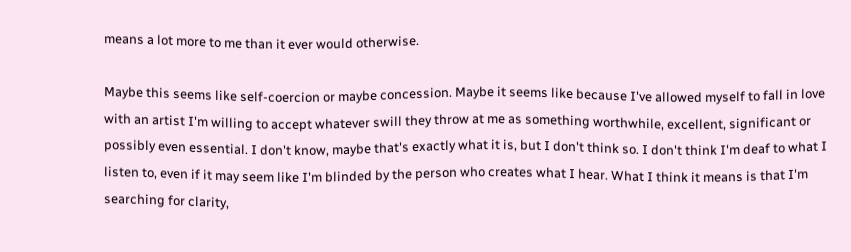means a lot more to me than it ever would otherwise.

Maybe this seems like self-coercion or maybe concession. Maybe it seems like because I've allowed myself to fall in love with an artist I'm willing to accept whatever swill they throw at me as something worthwhile, excellent, significant or possibly even essential. I don't know, maybe that's exactly what it is, but I don't think so. I don't think I'm deaf to what I listen to, even if it may seem like I'm blinded by the person who creates what I hear. What I think it means is that I'm searching for clarity,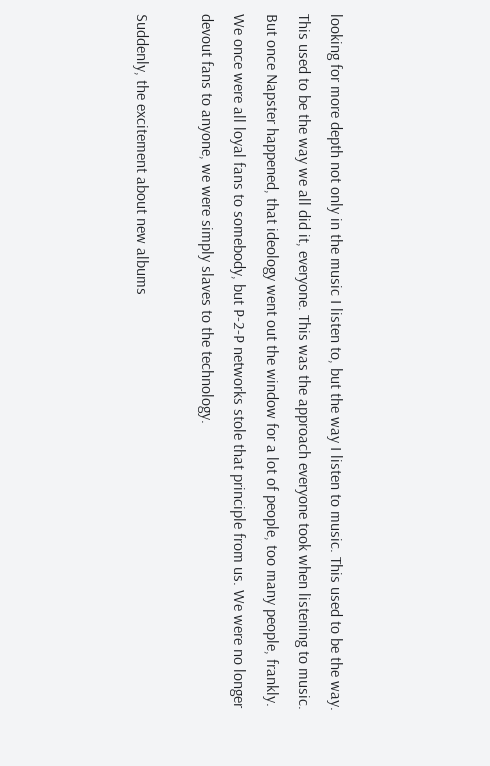looking for more depth not only in the music I listen to, but the way I listen to music. This used to be the way. This used to be the way we all did it, everyone. This was the approach everyone took when listening to music. But once Napster happened, that ideology went out the window for a lot of people, too many people, frankly. We once were all loyal fans to somebody, but P-2-P networks stole that principle from us. We were no longer devout fans to anyone, we were simply slaves to the technology.

Suddenly, the excitement about new albums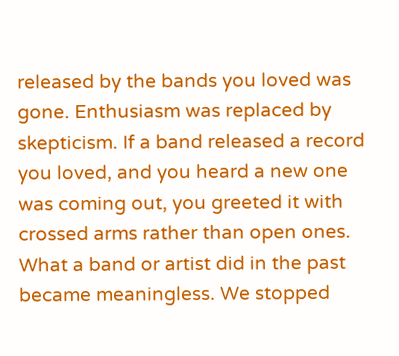released by the bands you loved was gone. Enthusiasm was replaced by skepticism. If a band released a record you loved, and you heard a new one was coming out, you greeted it with crossed arms rather than open ones. What a band or artist did in the past became meaningless. We stopped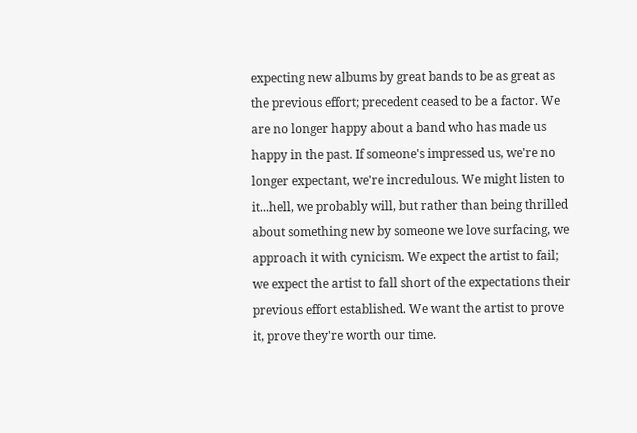expecting new albums by great bands to be as great as the previous effort; precedent ceased to be a factor. We are no longer happy about a band who has made us happy in the past. If someone's impressed us, we're no longer expectant, we're incredulous. We might listen to it...hell, we probably will, but rather than being thrilled about something new by someone we love surfacing, we approach it with cynicism. We expect the artist to fail; we expect the artist to fall short of the expectations their previous effort established. We want the artist to prove it, prove they're worth our time.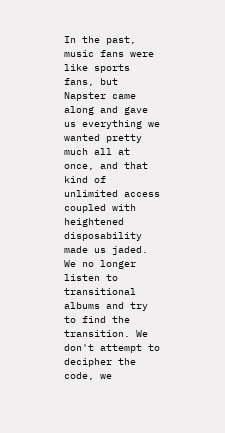In the past, music fans were like sports fans, but Napster came along and gave us everything we wanted pretty much all at once, and that kind of unlimited access coupled with heightened disposability made us jaded. We no longer listen to transitional albums and try to find the transition. We don't attempt to decipher the code, we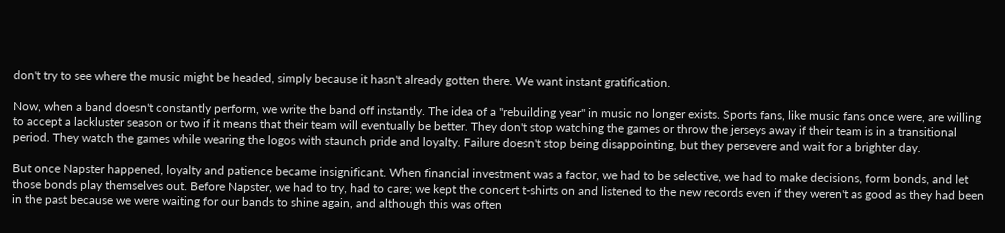don't try to see where the music might be headed, simply because it hasn't already gotten there. We want instant gratification.

Now, when a band doesn't constantly perform, we write the band off instantly. The idea of a "rebuilding year" in music no longer exists. Sports fans, like music fans once were, are willing to accept a lackluster season or two if it means that their team will eventually be better. They don't stop watching the games or throw the jerseys away if their team is in a transitional period. They watch the games while wearing the logos with staunch pride and loyalty. Failure doesn't stop being disappointing, but they persevere and wait for a brighter day.

But once Napster happened, loyalty and patience became insignificant. When financial investment was a factor, we had to be selective, we had to make decisions, form bonds, and let those bonds play themselves out. Before Napster, we had to try, had to care; we kept the concert t-shirts on and listened to the new records even if they weren't as good as they had been in the past because we were waiting for our bands to shine again, and although this was often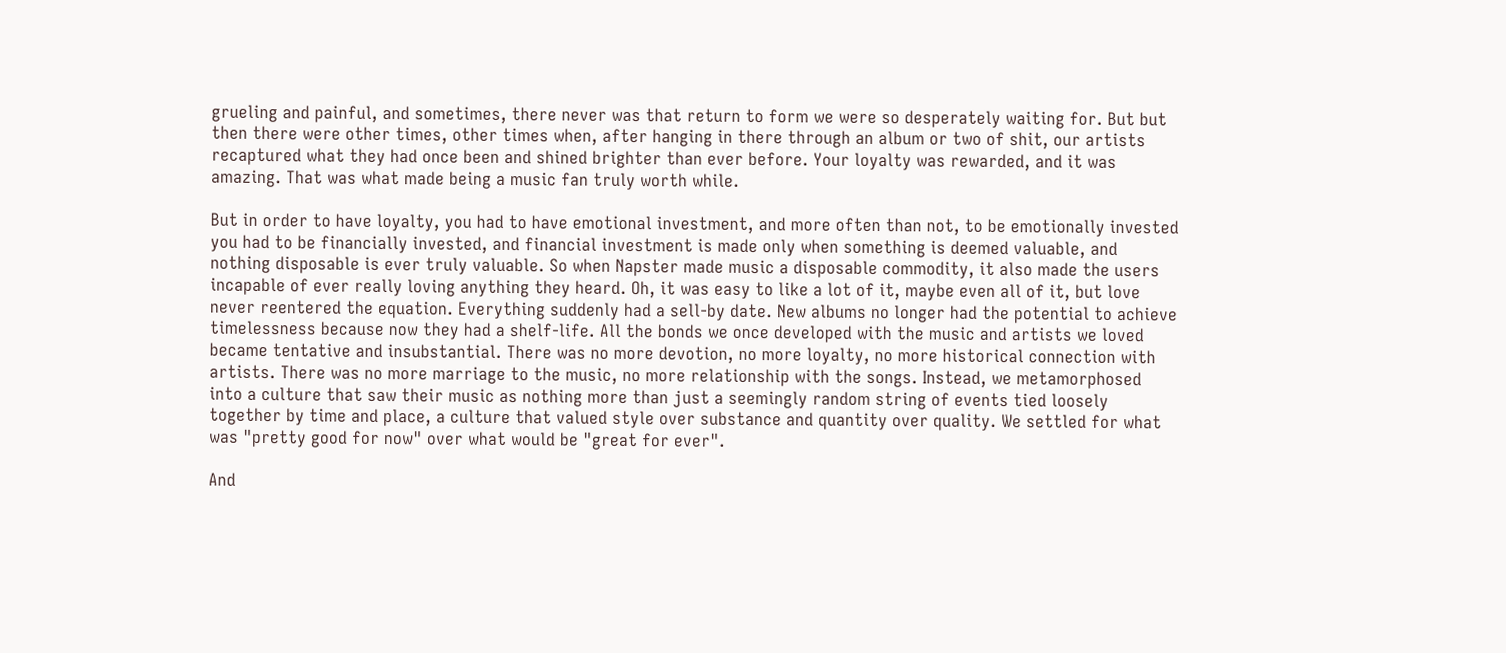grueling and painful, and sometimes, there never was that return to form we were so desperately waiting for. But but then there were other times, other times when, after hanging in there through an album or two of shit, our artists recaptured what they had once been and shined brighter than ever before. Your loyalty was rewarded, and it was amazing. That was what made being a music fan truly worth while.

But in order to have loyalty, you had to have emotional investment, and more often than not, to be emotionally invested you had to be financially invested, and financial investment is made only when something is deemed valuable, and nothing disposable is ever truly valuable. So when Napster made music a disposable commodity, it also made the users incapable of ever really loving anything they heard. Oh, it was easy to like a lot of it, maybe even all of it, but love never reentered the equation. Everything suddenly had a sell-by date. New albums no longer had the potential to achieve timelessness because now they had a shelf-life. All the bonds we once developed with the music and artists we loved became tentative and insubstantial. There was no more devotion, no more loyalty, no more historical connection with artists. There was no more marriage to the music, no more relationship with the songs. Instead, we metamorphosed into a culture that saw their music as nothing more than just a seemingly random string of events tied loosely together by time and place, a culture that valued style over substance and quantity over quality. We settled for what was "pretty good for now" over what would be "great for ever".

And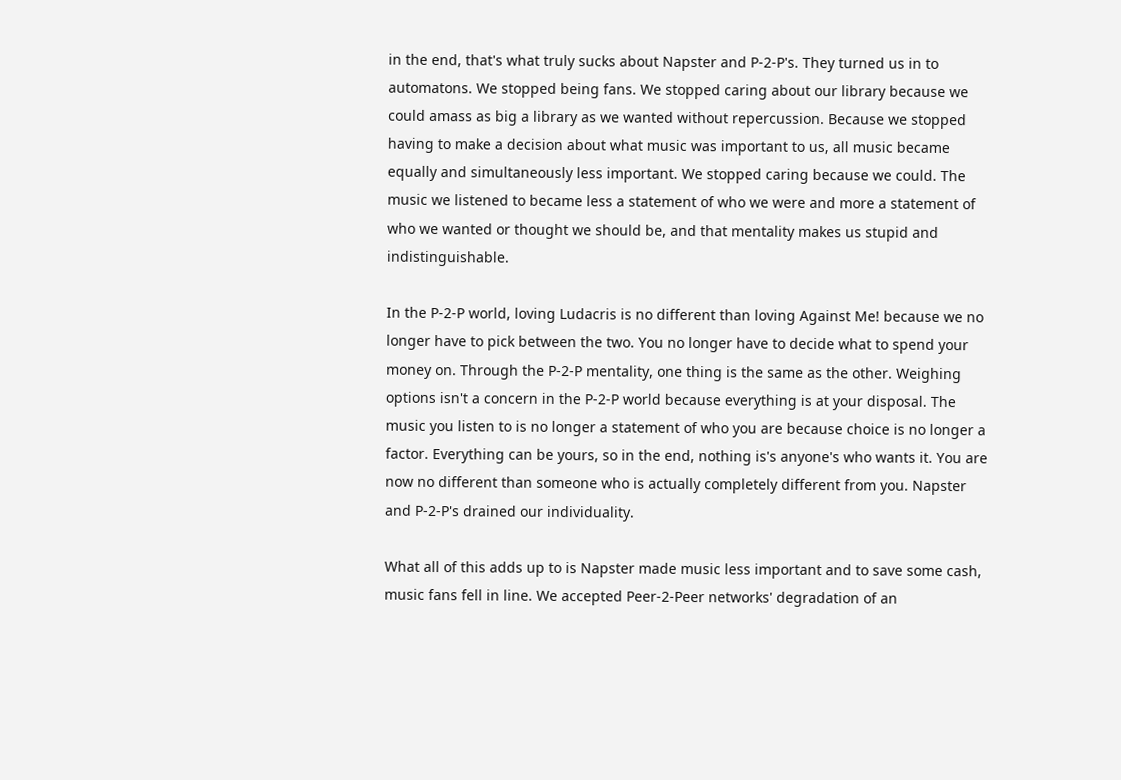in the end, that's what truly sucks about Napster and P-2-P's. They turned us in to automatons. We stopped being fans. We stopped caring about our library because we could amass as big a library as we wanted without repercussion. Because we stopped having to make a decision about what music was important to us, all music became equally and simultaneously less important. We stopped caring because we could. The music we listened to became less a statement of who we were and more a statement of who we wanted or thought we should be, and that mentality makes us stupid and indistinguishable.

In the P-2-P world, loving Ludacris is no different than loving Against Me! because we no longer have to pick between the two. You no longer have to decide what to spend your money on. Through the P-2-P mentality, one thing is the same as the other. Weighing options isn't a concern in the P-2-P world because everything is at your disposal. The music you listen to is no longer a statement of who you are because choice is no longer a factor. Everything can be yours, so in the end, nothing is's anyone's who wants it. You are now no different than someone who is actually completely different from you. Napster and P-2-P's drained our individuality.

What all of this adds up to is Napster made music less important and to save some cash, music fans fell in line. We accepted Peer-2-Peer networks' degradation of an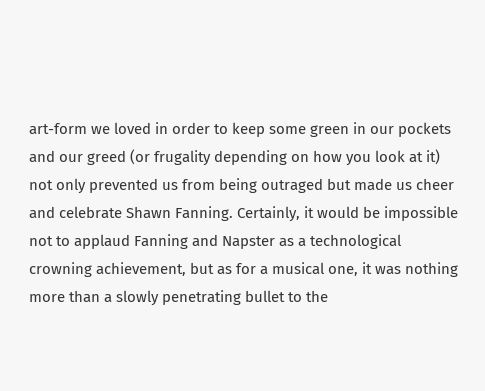art-form we loved in order to keep some green in our pockets and our greed (or frugality depending on how you look at it) not only prevented us from being outraged but made us cheer and celebrate Shawn Fanning. Certainly, it would be impossible not to applaud Fanning and Napster as a technological crowning achievement, but as for a musical one, it was nothing more than a slowly penetrating bullet to the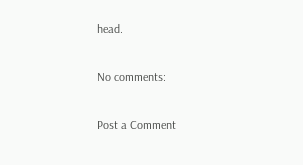head.

No comments:

Post a Comment